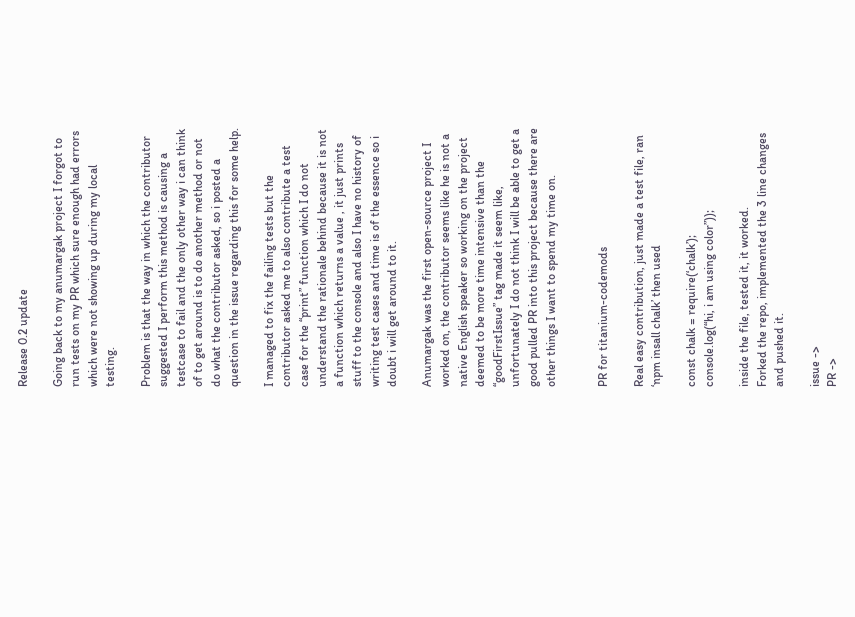Release 0.2 update

Going back to my anumargak project I forgot to run tests on my PR which sure enough had errors which were not showing up during my local testing.

Problem is that the way in which the contributor suggested I perform this method is causing a testcase to fail and the only other way i can think of to get around is to do another method or not do what the contributor asked, so i posted a question in the issue regarding this for some help.

I managed to fix the failing tests but the contributor asked me to also contribute a test case for the “print” function which I do not understand the rationale behind because it is not a function which returns a value , it just prints stuff to the console and also I have no history of writing test cases and time is of the essence so i doubt i will get around to it.

Anumargak was the first open-source project I worked on, the contributor seems like he is not a native English speaker so working on the project deemed to be more time intensive than the “goodFirstIssue” tag made it seem like, unfortunately I do not think I will be able to get a good pulled PR into this project because there are other things I want to spend my time on.


PR for titanium-codemods

Real easy contribution, just made a test file, ran ‘npm insall chalk’ then used

const chalk = require(‘chalk’);
console.log(“hi, i am using color”));

inside the file, tested it, it worked.
Forked the repo, implemented the 3 line changes and pushed it.

issue ->
PR ->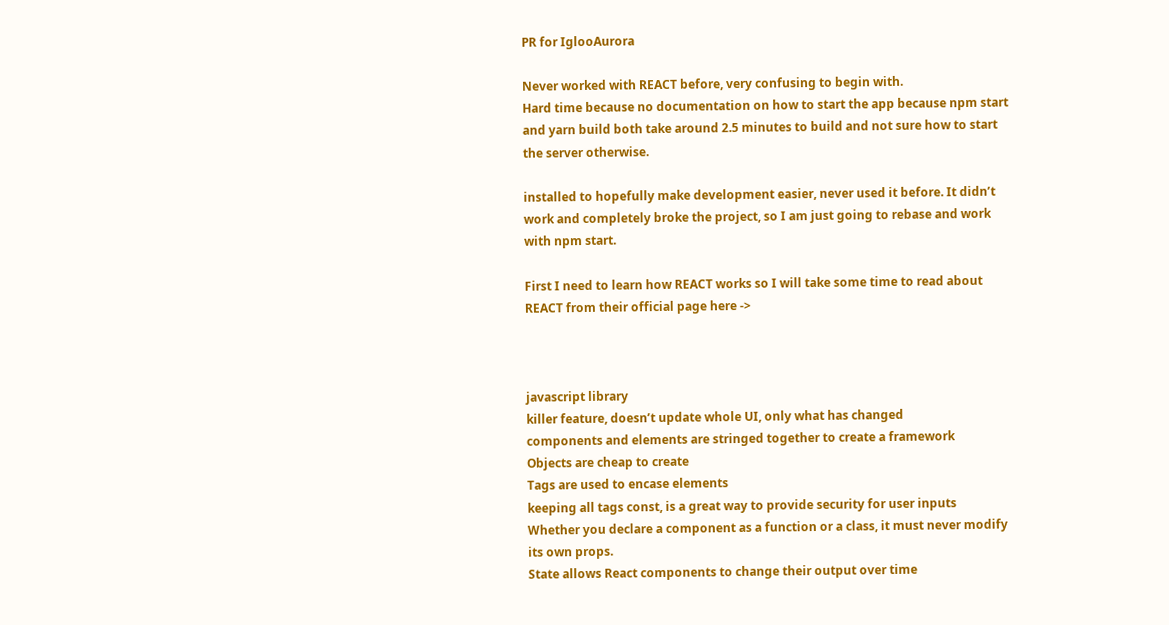PR for IglooAurora

Never worked with REACT before, very confusing to begin with.
Hard time because no documentation on how to start the app because npm start and yarn build both take around 2.5 minutes to build and not sure how to start the server otherwise.

installed to hopefully make development easier, never used it before. It didn’t work and completely broke the project, so I am just going to rebase and work with npm start.

First I need to learn how REACT works so I will take some time to read about REACT from their official page here ->



javascript library
killer feature, doesn’t update whole UI, only what has changed
components and elements are stringed together to create a framework
Objects are cheap to create
Tags are used to encase elements
keeping all tags const, is a great way to provide security for user inputs
Whether you declare a component as a function or a class, it must never modify its own props.
State allows React components to change their output over time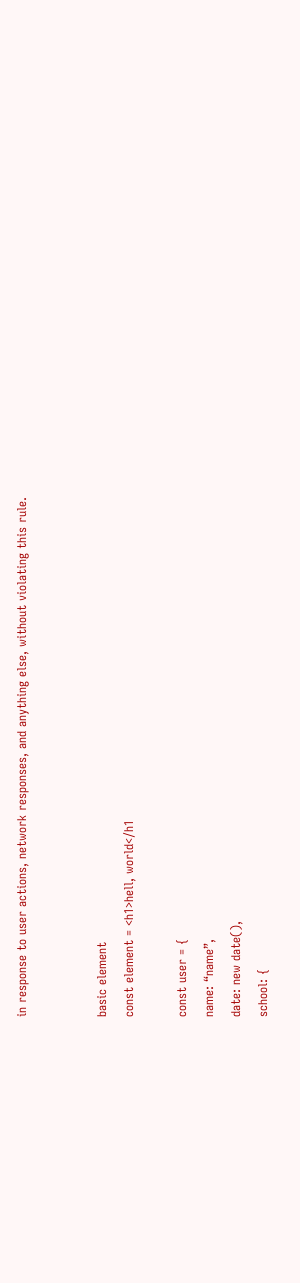in response to user actions, network responses, and anything else, without violating this rule.


basic element
const element = <h1>hell, world</h1

const user = {
name: “name”,
date: new date(),
school: {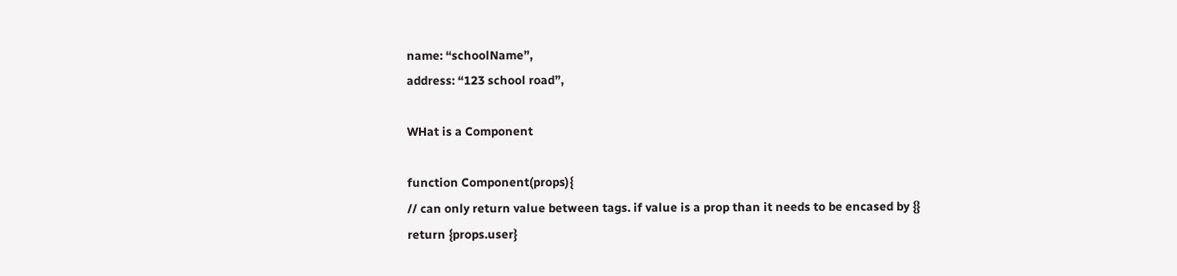name: “schoolName”,
address: “123 school road”,

WHat is a Component

function Component(props){
// can only return value between tags. if value is a prop than it needs to be encased by {}
return {props.user}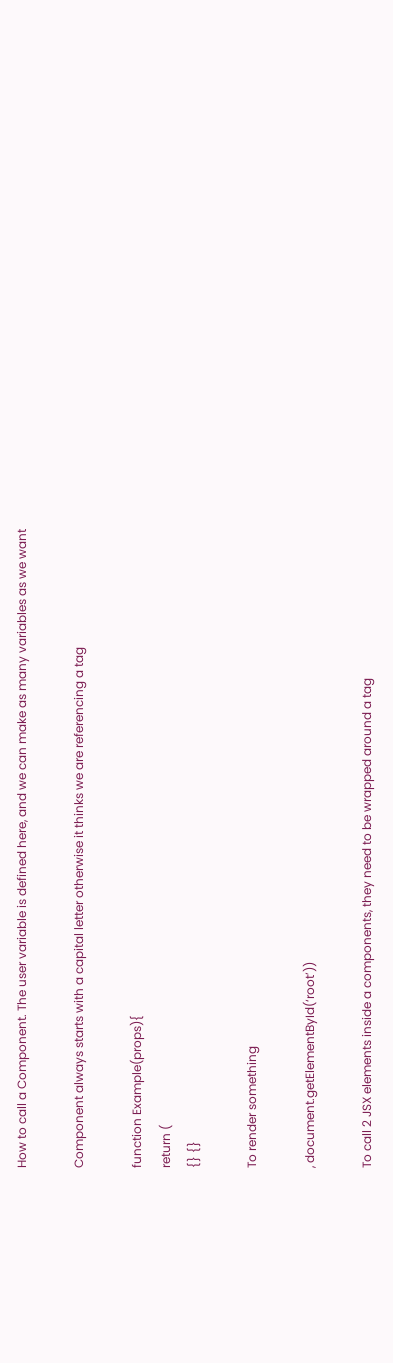How to call a Component. The user variable is defined here, and we can make as many variables as we want

Component always starts with a capital letter otherwise it thinks we are referencing a tag

function Example(props){
return (
{} {}

To render something

, document.getElementById(‘root’))

To call 2 JSX elements inside a components, they need to be wrapped around a tag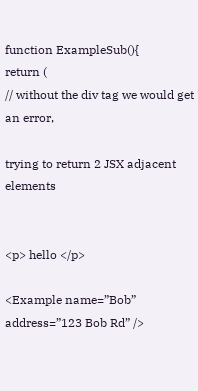function ExampleSub(){
return (
// without the div tag we would get an error,

trying to return 2 JSX adjacent elements


<p> hello </p>

<Example name=”Bob” address=”123 Bob Rd” />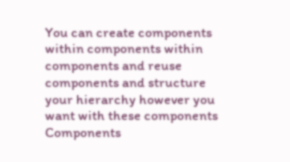You can create components within components within components and reuse components and structure your hierarchy however you want with these components
Components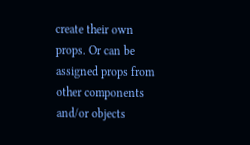create their own props. Or can be assigned props from other components and/or objects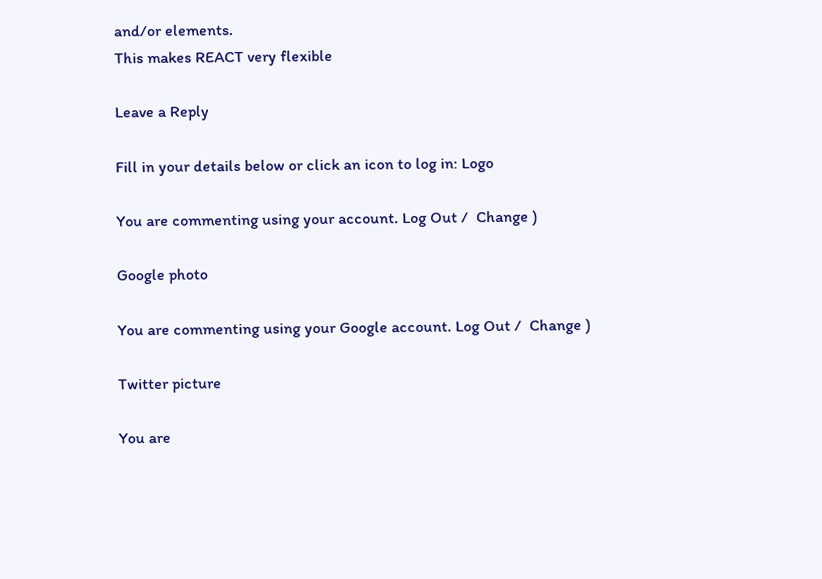and/or elements.
This makes REACT very flexible

Leave a Reply

Fill in your details below or click an icon to log in: Logo

You are commenting using your account. Log Out /  Change )

Google photo

You are commenting using your Google account. Log Out /  Change )

Twitter picture

You are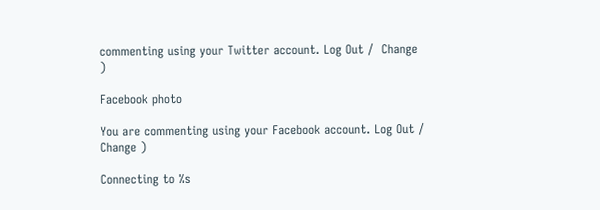commenting using your Twitter account. Log Out /  Change )

Facebook photo

You are commenting using your Facebook account. Log Out /  Change )

Connecting to %s